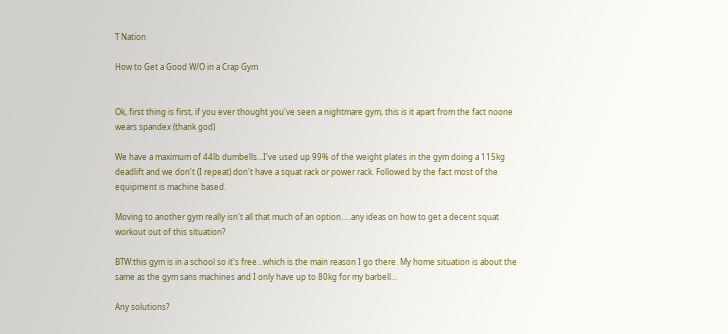T Nation

How to Get a Good W/O in a Crap Gym


Ok, first thing is first, if you ever thought you've seen a nightmare gym, this is it apart from the fact noone wears spandex (thank god)

We have a maximum of 44lb dumbells...I've used up 99% of the weight plates in the gym doing a 115kg deadlift and we don't (I repeat) don't have a squat rack or power rack. Followed by the fact most of the equipment is machine based.

Moving to another gym really isn't all that much of an option.....any ideas on how to get a decent squat workout out of this situation?

BTW:this gym is in a school so it's free...which is the main reason I go there. My home situation is about the same as the gym sans machines and I only have up to 80kg for my barbell...

Any solutions?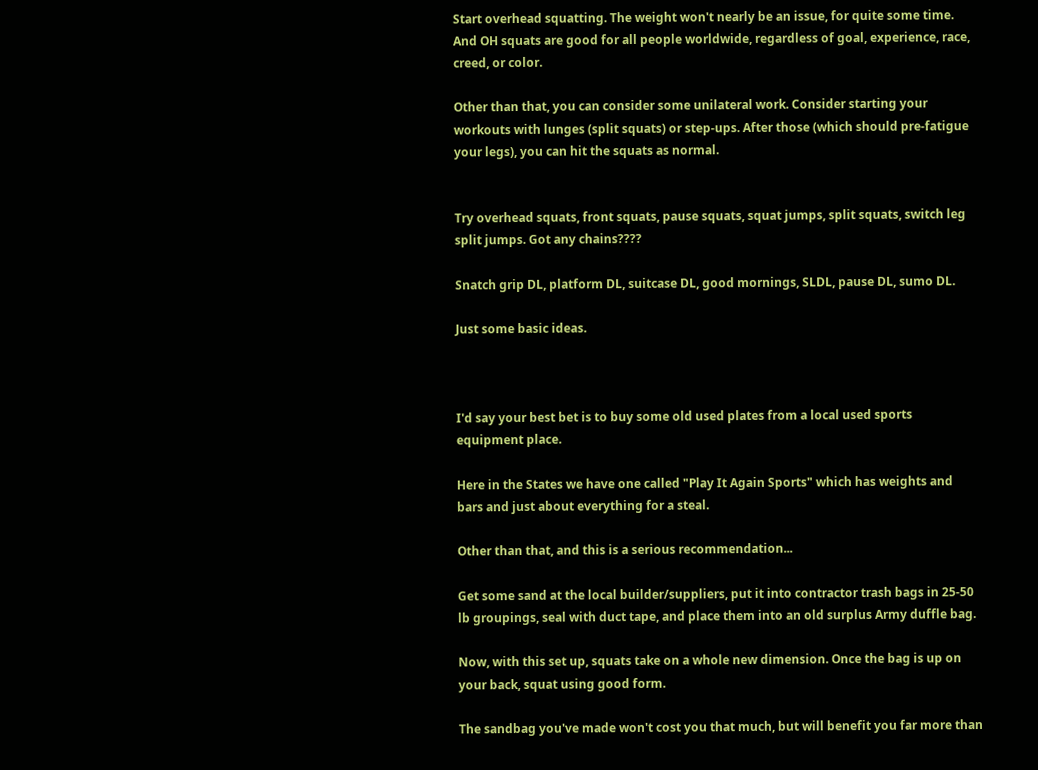Start overhead squatting. The weight won't nearly be an issue, for quite some time. And OH squats are good for all people worldwide, regardless of goal, experience, race, creed, or color.

Other than that, you can consider some unilateral work. Consider starting your workouts with lunges (split squats) or step-ups. After those (which should pre-fatigue your legs), you can hit the squats as normal.


Try overhead squats, front squats, pause squats, squat jumps, split squats, switch leg split jumps. Got any chains????

Snatch grip DL, platform DL, suitcase DL, good mornings, SLDL, pause DL, sumo DL.

Just some basic ideas.



I'd say your best bet is to buy some old used plates from a local used sports equipment place.

Here in the States we have one called "Play It Again Sports" which has weights and bars and just about everything for a steal.

Other than that, and this is a serious recommendation...

Get some sand at the local builder/suppliers, put it into contractor trash bags in 25-50 lb groupings, seal with duct tape, and place them into an old surplus Army duffle bag.

Now, with this set up, squats take on a whole new dimension. Once the bag is up on your back, squat using good form.

The sandbag you've made won't cost you that much, but will benefit you far more than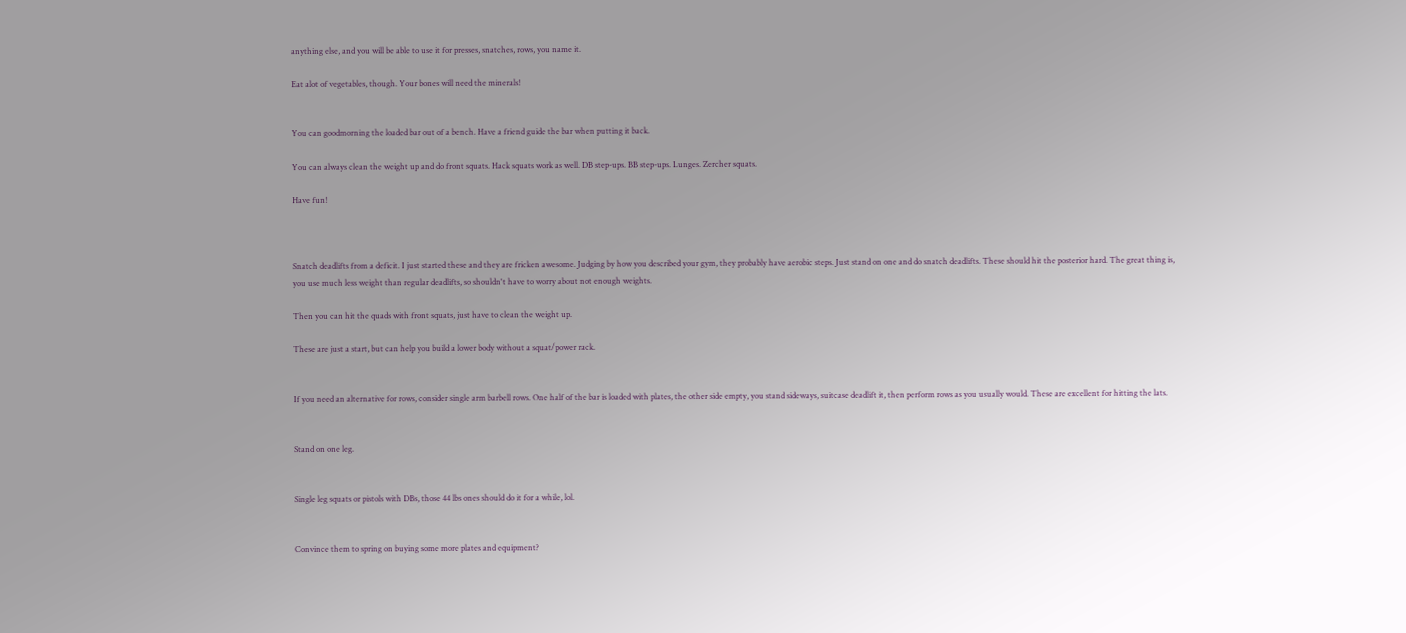anything else, and you will be able to use it for presses, snatches, rows, you name it.

Eat alot of vegetables, though. Your bones will need the minerals!


You can goodmorning the loaded bar out of a bench. Have a friend guide the bar when putting it back.

You can always clean the weight up and do front squats. Hack squats work as well. DB step-ups. BB step-ups. Lunges. Zercher squats.

Have fun!



Snatch deadlifts from a deficit. I just started these and they are fricken awesome. Judging by how you described your gym, they probably have aerobic steps. Just stand on one and do snatch deadlifts. These should hit the posterior hard. The great thing is, you use much less weight than regular deadlifts, so shouldn't have to worry about not enough weights.

Then you can hit the quads with front squats, just have to clean the weight up.

These are just a start, but can help you build a lower body without a squat/power rack.


If you need an alternative for rows, consider single arm barbell rows. One half of the bar is loaded with plates, the other side empty, you stand sideways, suitcase deadlift it, then perform rows as you usually would. These are excellent for hitting the lats.


Stand on one leg.


Single leg squats or pistols with DBs, those 44 lbs ones should do it for a while, lol.


Convince them to spring on buying some more plates and equipment?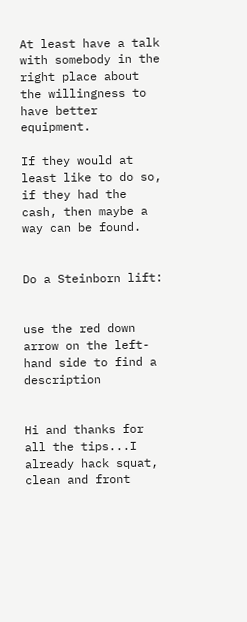At least have a talk with somebody in the right place about the willingness to have better equipment.

If they would at least like to do so, if they had the cash, then maybe a way can be found.


Do a Steinborn lift:


use the red down arrow on the left-hand side to find a description


Hi and thanks for all the tips...I already hack squat, clean and front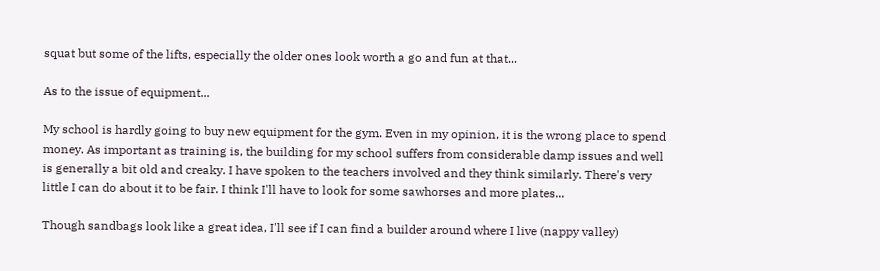squat but some of the lifts, especially the older ones look worth a go and fun at that...

As to the issue of equipment...

My school is hardly going to buy new equipment for the gym. Even in my opinion, it is the wrong place to spend money. As important as training is, the building for my school suffers from considerable damp issues and well is generally a bit old and creaky. I have spoken to the teachers involved and they think similarly. There's very little I can do about it to be fair. I think I'll have to look for some sawhorses and more plates...

Though sandbags look like a great idea, I'll see if I can find a builder around where I live (nappy valley)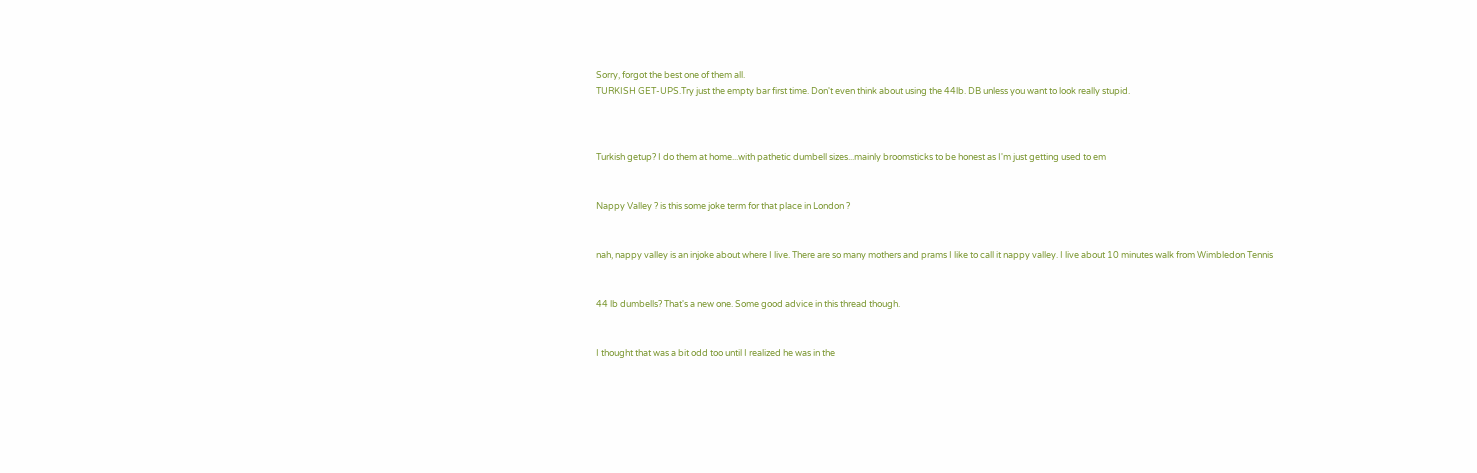Sorry, forgot the best one of them all.
TURKISH GET-UPS.Try just the empty bar first time. Don't even think about using the 44lb. DB unless you want to look really stupid.



Turkish getup? I do them at home...with pathetic dumbell sizes...mainly broomsticks to be honest as I'm just getting used to em


Nappy Valley ? is this some joke term for that place in London ?


nah, nappy valley is an injoke about where I live. There are so many mothers and prams I like to call it nappy valley. I live about 10 minutes walk from Wimbledon Tennis


44 lb dumbells? That's a new one. Some good advice in this thread though.


I thought that was a bit odd too until I realized he was in the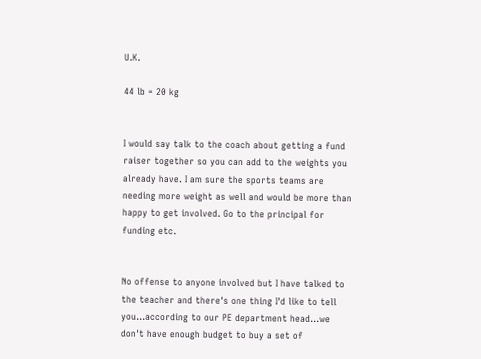U.K.

44 lb = 20 kg


I would say talk to the coach about getting a fund raiser together so you can add to the weights you already have. I am sure the sports teams are needing more weight as well and would be more than happy to get involved. Go to the principal for funding etc.


No offense to anyone involved but I have talked to the teacher and there's one thing I'd like to tell you...according to our PE department head...we don't have enough budget to buy a set of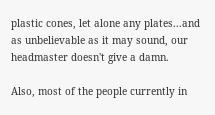plastic cones, let alone any plates...and as unbelievable as it may sound, our headmaster doesn't give a damn.

Also, most of the people currently in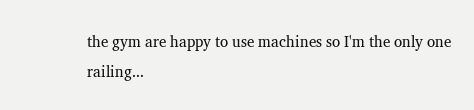the gym are happy to use machines so I'm the only one railing...